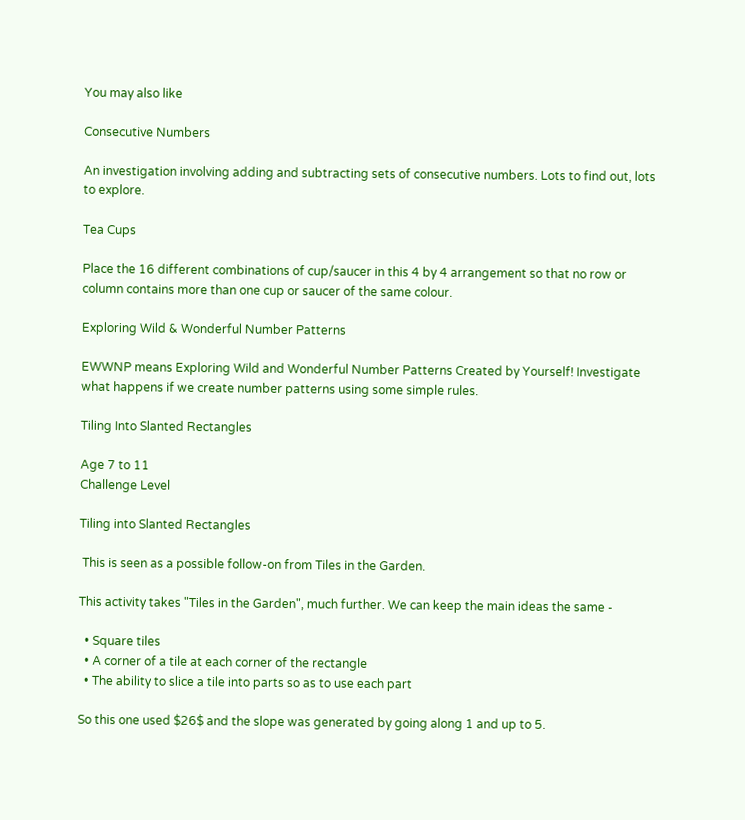You may also like

Consecutive Numbers

An investigation involving adding and subtracting sets of consecutive numbers. Lots to find out, lots to explore.

Tea Cups

Place the 16 different combinations of cup/saucer in this 4 by 4 arrangement so that no row or column contains more than one cup or saucer of the same colour.

Exploring Wild & Wonderful Number Patterns

EWWNP means Exploring Wild and Wonderful Number Patterns Created by Yourself! Investigate what happens if we create number patterns using some simple rules.

Tiling Into Slanted Rectangles

Age 7 to 11
Challenge Level

Tiling into Slanted Rectangles

 This is seen as a possible follow-on from Tiles in the Garden.

This activity takes "Tiles in the Garden", much further. We can keep the main ideas the same -

  • Square tiles
  • A corner of a tile at each corner of the rectangle
  • The ability to slice a tile into parts so as to use each part

So this one used $26$ and the slope was generated by going along 1 and up to 5.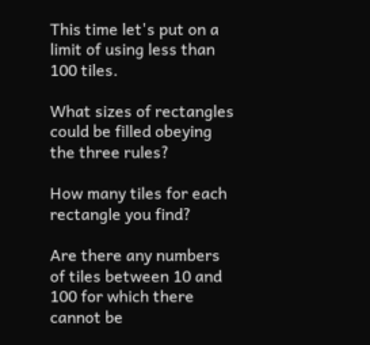This time let's put on a limit of using less than 100 tiles.

What sizes of rectangles could be filled obeying the three rules?

How many tiles for each rectangle you find?

Are there any numbers of tiles between 10 and 100 for which there cannot be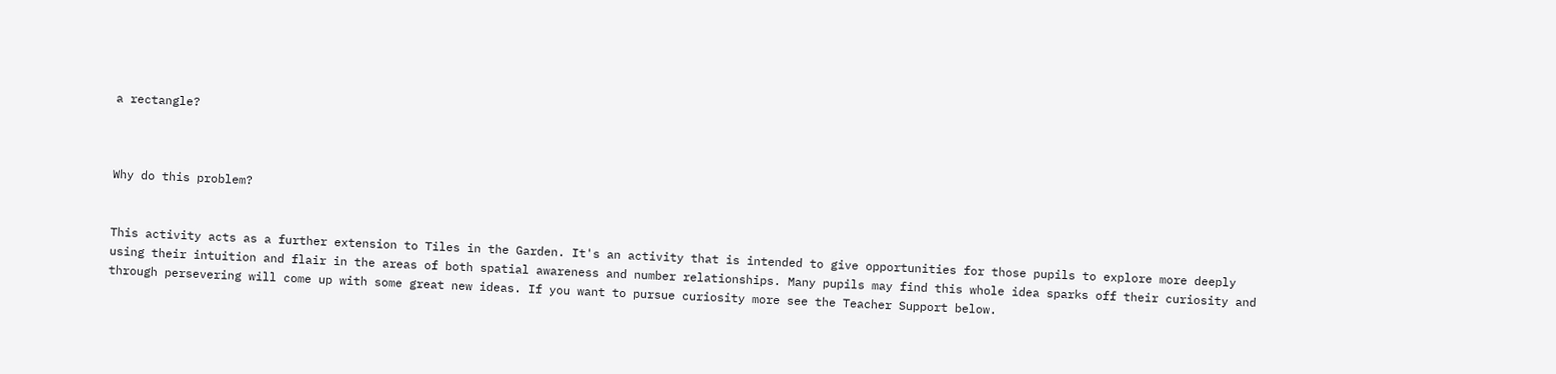a rectangle?



Why do this problem?


This activity acts as a further extension to Tiles in the Garden. It's an activity that is intended to give opportunities for those pupils to explore more deeply using their intuition and flair in the areas of both spatial awareness and number relationships. Many pupils may find this whole idea sparks off their curiosity and through persevering will come up with some great new ideas. If you want to pursue curiosity more see the Teacher Support below.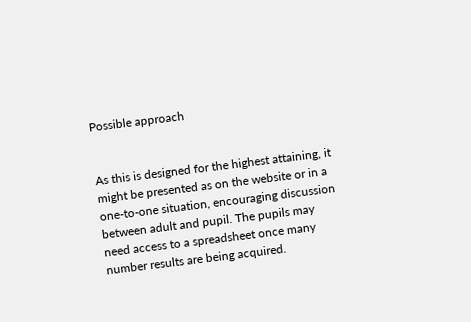Possible approach


As this is designed for the highest attaining, it might be presented as on the website or in a one-to-one situation, encouraging discussion between adult and pupil. The pupils may need access to a spreadsheet once many number results are being acquired.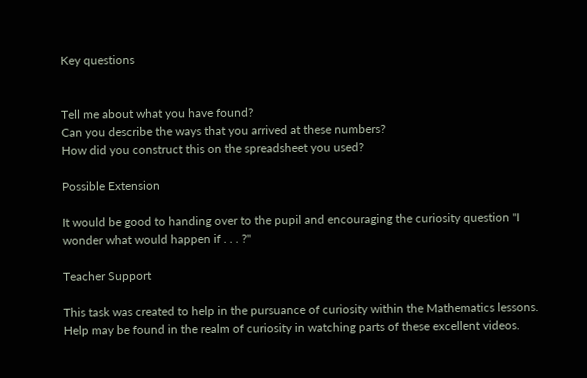Key questions


Tell me about what you have found?
Can you describe the ways that you arrived at these numbers?
How did you construct this on the spreadsheet you used?

Possible Extension

It would be good to handing over to the pupil and encouraging the curiosity question "I wonder what would happen if . . . ?"

Teacher Support

This task was created to help in the pursuance of curiosity within the Mathematics lessons.
Help may be found in the realm of curiosity in watching parts of these excellent videos.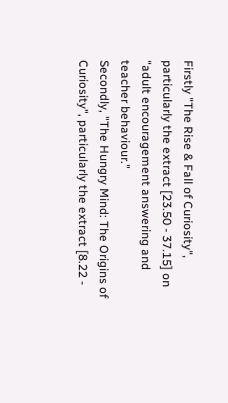Firstly "The Rise & Fall of Curiosity", particularly the extract [23.50 - 37.15] on "adult encouragement answering and teacher behaviour."
Secondly, "The Hungry Mind: The Origins of Curiosity", particularly the extract [8.22 -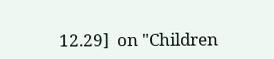12.29]  on "Children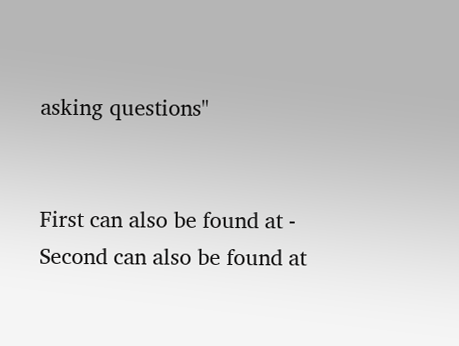asking questions"


First can also be found at -
Second can also be found at